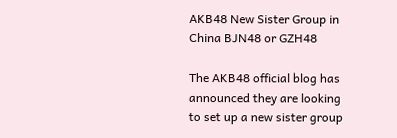AKB48 New Sister Group in China BJN48 or GZH48

The AKB48 official blog has announced they are looking to set up a new sister group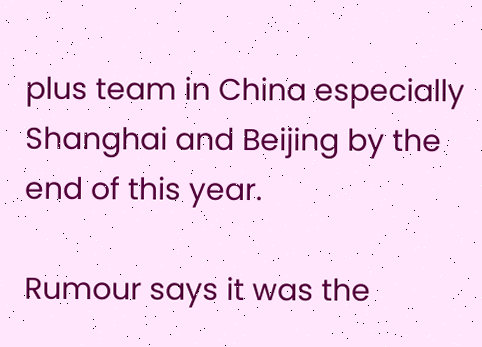plus team in China especially Shanghai and Beijing by the end of this year.

Rumour says it was the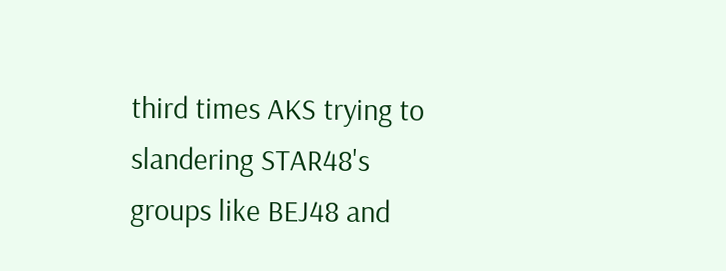third times AKS trying to slandering STAR48's groups like BEJ48 and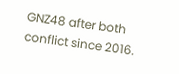GNZ48 after both conflict since 2016.